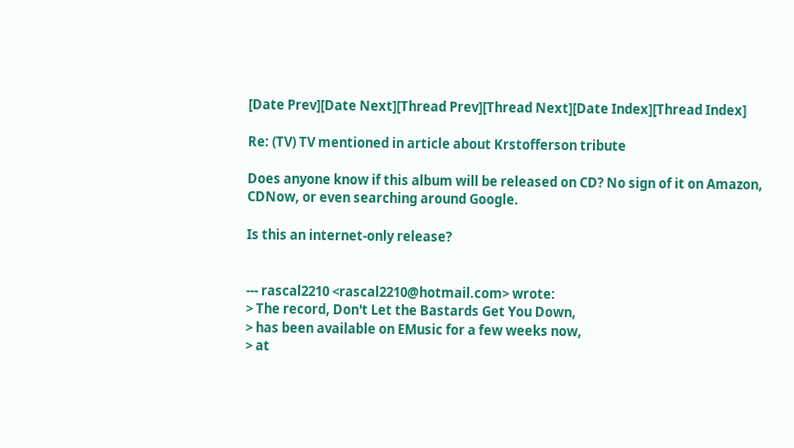[Date Prev][Date Next][Thread Prev][Thread Next][Date Index][Thread Index]

Re: (TV) TV mentioned in article about Krstofferson tribute

Does anyone know if this album will be released on CD? No sign of it on Amazon,
CDNow, or even searching around Google.

Is this an internet-only release?


--- rascal2210 <rascal2210@hotmail.com> wrote:
> The record, Don't Let the Bastards Get You Down,
> has been available on EMusic for a few weeks now,
> at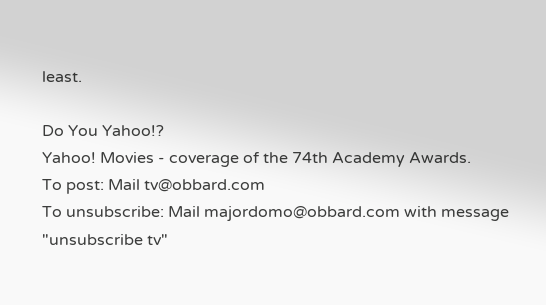least.

Do You Yahoo!?
Yahoo! Movies - coverage of the 74th Academy Awards.
To post: Mail tv@obbard.com
To unsubscribe: Mail majordomo@obbard.com with message "unsubscribe tv"